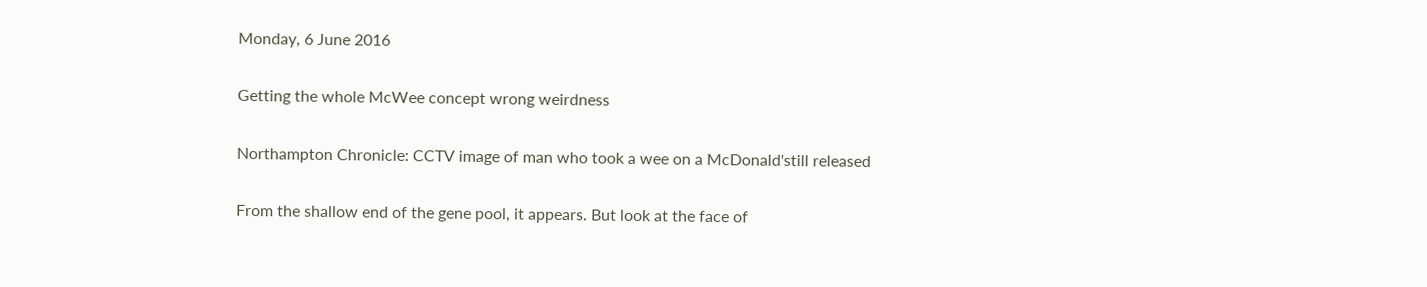Monday, 6 June 2016

Getting the whole McWee concept wrong weirdness

Northampton Chronicle: CCTV image of man who took a wee on a McDonald'still released

From the shallow end of the gene pool, it appears. But look at the face of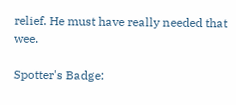relief. He must have really needed that wee.

Spotter's Badge: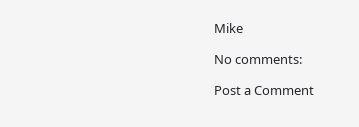Mike

No comments:

Post a Comment